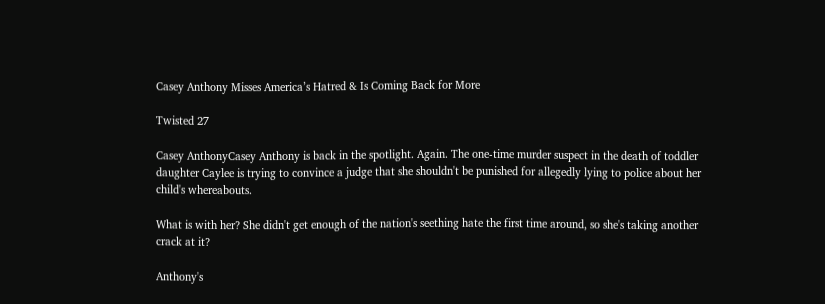Casey Anthony Misses America’s Hatred & Is Coming Back for More

Twisted 27

Casey AnthonyCasey Anthony is back in the spotlight. Again. The one-time murder suspect in the death of toddler daughter Caylee is trying to convince a judge that she shouldn't be punished for allegedly lying to police about her child's whereabouts.

What is with her? She didn't get enough of the nation's seething hate the first time around, so she's taking another crack at it?

Anthony's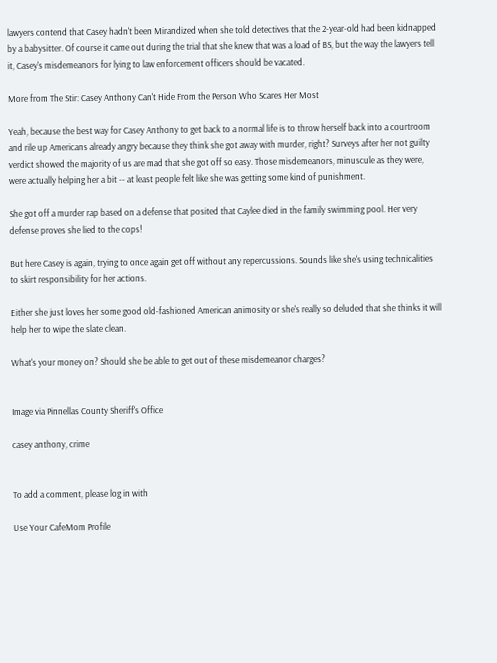lawyers contend that Casey hadn't been Mirandized when she told detectives that the 2-year-old had been kidnapped by a babysitter. Of course it came out during the trial that she knew that was a load of BS, but the way the lawyers tell it, Casey's misdemeanors for lying to law enforcement officers should be vacated.

More from The Stir: Casey Anthony Can't Hide From the Person Who Scares Her Most

Yeah, because the best way for Casey Anthony to get back to a normal life is to throw herself back into a courtroom and rile up Americans already angry because they think she got away with murder, right? Surveys after her not guilty verdict showed the majority of us are mad that she got off so easy. Those misdemeanors, minuscule as they were, were actually helping her a bit -- at least people felt like she was getting some kind of punishment.

She got off a murder rap based on a defense that posited that Caylee died in the family swimming pool. Her very defense proves she lied to the cops!

But here Casey is again, trying to once again get off without any repercussions. Sounds like she's using technicalities to skirt responsibility for her actions.

Either she just loves her some good old-fashioned American animosity or she's really so deluded that she thinks it will help her to wipe the slate clean.

What's your money on? Should she be able to get out of these misdemeanor charges?


Image via Pinnellas County Sheriff's Office

casey anthony, crime


To add a comment, please log in with

Use Your CafeMom Profile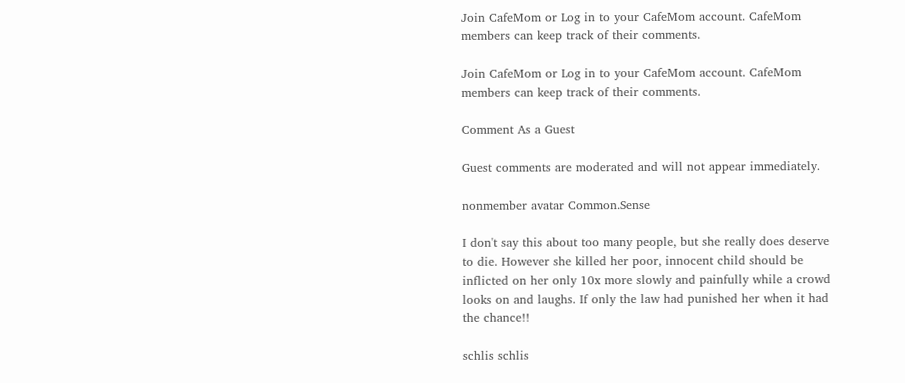Join CafeMom or Log in to your CafeMom account. CafeMom members can keep track of their comments.

Join CafeMom or Log in to your CafeMom account. CafeMom members can keep track of their comments.

Comment As a Guest

Guest comments are moderated and will not appear immediately.

nonmember avatar Common.Sense

I don't say this about too many people, but she really does deserve to die. However she killed her poor, innocent child should be inflicted on her only 10x more slowly and painfully while a crowd looks on and laughs. If only the law had punished her when it had the chance!!

schlis schlis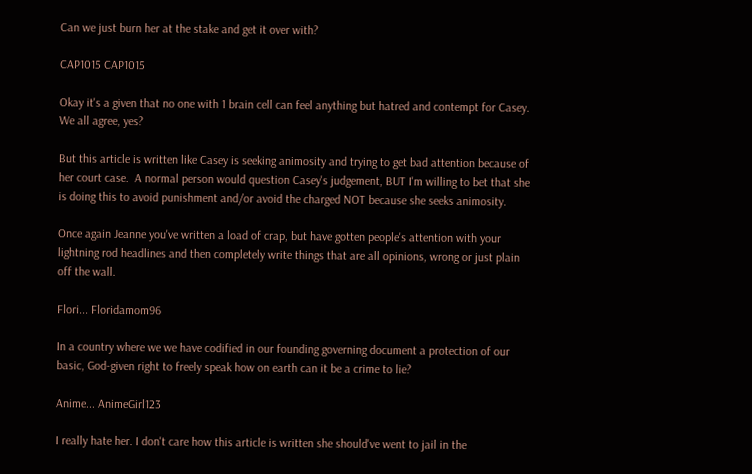Can we just burn her at the stake and get it over with?

CAP1015 CAP1015

Okay it's a given that no one with 1 brain cell can feel anything but hatred and contempt for Casey.  We all agree, yes?

But this article is written like Casey is seeking animosity and trying to get bad attention because of her court case.  A normal person would question Casey's judgement, BUT I'm willing to bet that she is doing this to avoid punishment and/or avoid the charged NOT because she seeks animosity.

Once again Jeanne you've written a load of crap, but have gotten people's attention with your lightning rod headlines and then completely write things that are all opinions, wrong or just plain off the wall.

Flori... Floridamom96

In a country where we we have codified in our founding governing document a protection of our basic, God-given right to freely speak how on earth can it be a crime to lie?

Anime... AnimeGirl123

I really hate her. I don't care how this article is written she should've went to jail in the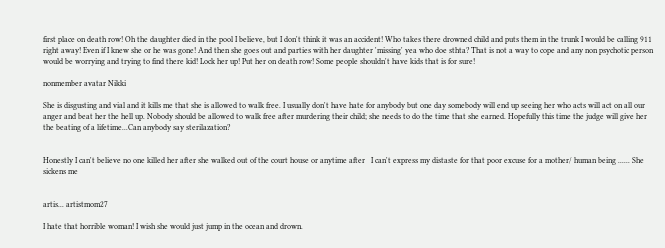first place on death row! Oh the daughter died in the pool I believe, but I don't think it was an accident! Who takes there drowned child and puts them in the trunk I would be calling 911 right away! Even if I knew she or he was gone! And then she goes out and parties with her daughter 'missing' yea who doe sthta? That is not a way to cope and any non psychotic person would be worrying and trying to find there kid! Lock her up! Put her on death row! Some people shouldn't have kids that is for sure!

nonmember avatar Nikki

She is disgusting and vial and it kills me that she is allowed to walk free. I usually don't have hate for anybody but one day somebody will end up seeing her who acts will act on all our anger and beat her the hell up. Nobody should be allowed to walk free after murdering their child; she needs to do the time that she earned. Hopefully this time the judge will give her the beating of a lifetime...Can anybody say sterilazation?


Honestly I can't believe no one killed her after she walked out of the court house or anytime after   I can't express my distaste for that poor excuse for a mother/ human being ...... She sickens me


artis... artistmom27

I hate that horrible woman! I wish she would just jump in the ocean and drown.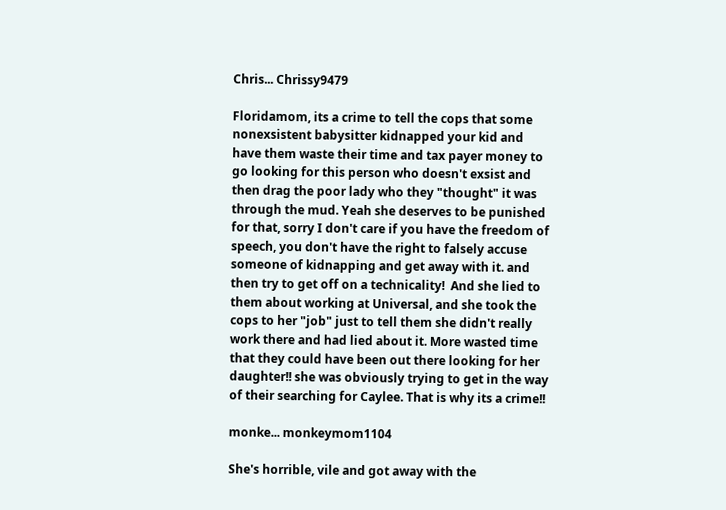Chris... Chrissy9479

Floridamom, its a crime to tell the cops that some nonexsistent babysitter kidnapped your kid and have them waste their time and tax payer money to go looking for this person who doesn't exsist and then drag the poor lady who they "thought" it was through the mud. Yeah she deserves to be punished for that, sorry I don't care if you have the freedom of speech, you don't have the right to falsely accuse someone of kidnapping and get away with it. and then try to get off on a technicality!  And she lied to them about working at Universal, and she took the cops to her "job" just to tell them she didn't really work there and had lied about it. More wasted time that they could have been out there looking for her daughter!! she was obviously trying to get in the way of their searching for Caylee. That is why its a crime!!

monke... monkeymom1104

She's horrible, vile and got away with the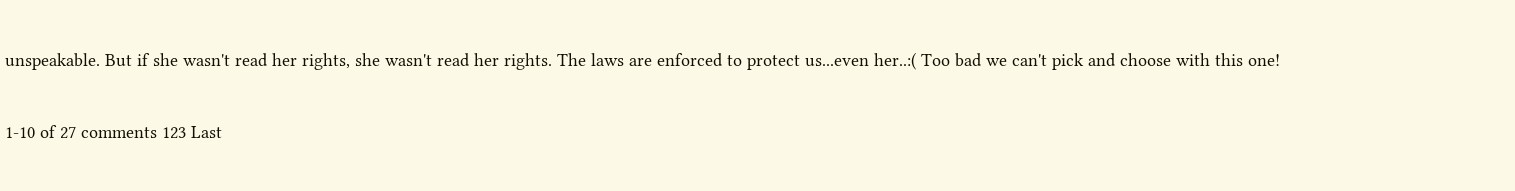unspeakable. But if she wasn't read her rights, she wasn't read her rights. The laws are enforced to protect us...even her..:( Too bad we can't pick and choose with this one!

1-10 of 27 comments 123 Last